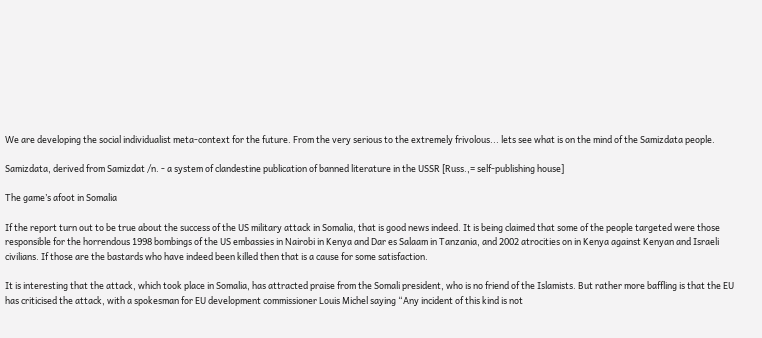We are developing the social individualist meta-context for the future. From the very serious to the extremely frivolous... lets see what is on the mind of the Samizdata people.

Samizdata, derived from Samizdat /n. - a system of clandestine publication of banned literature in the USSR [Russ.,= self-publishing house]

The game’s afoot in Somalia

If the report turn out to be true about the success of the US military attack in Somalia, that is good news indeed. It is being claimed that some of the people targeted were those responsible for the horrendous 1998 bombings of the US embassies in Nairobi in Kenya and Dar es Salaam in Tanzania, and 2002 atrocities on in Kenya against Kenyan and Israeli civilians. If those are the bastards who have indeed been killed then that is a cause for some satisfaction.

It is interesting that the attack, which took place in Somalia, has attracted praise from the Somali president, who is no friend of the Islamists. But rather more baffling is that the EU has criticised the attack, with a spokesman for EU development commissioner Louis Michel saying “Any incident of this kind is not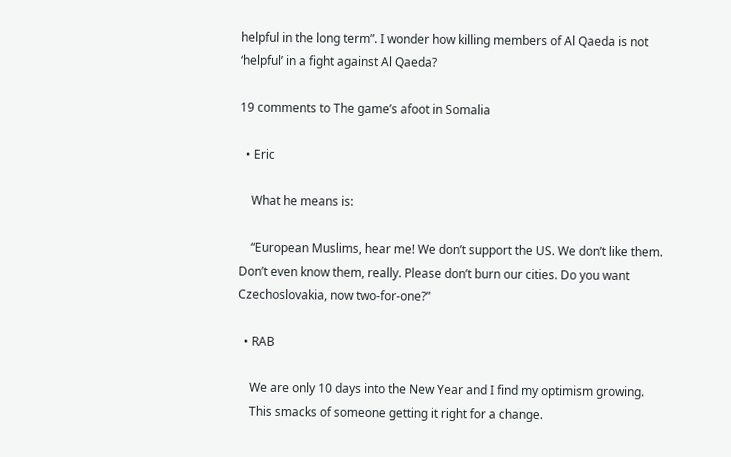helpful in the long term”. I wonder how killing members of Al Qaeda is not ‘helpful’ in a fight against Al Qaeda?

19 comments to The game’s afoot in Somalia

  • Eric

    What he means is:

    “European Muslims, hear me! We don’t support the US. We don’t like them. Don’t even know them, really. Please don’t burn our cities. Do you want Czechoslovakia, now two-for-one?”

  • RAB

    We are only 10 days into the New Year and I find my optimism growing.
    This smacks of someone getting it right for a change.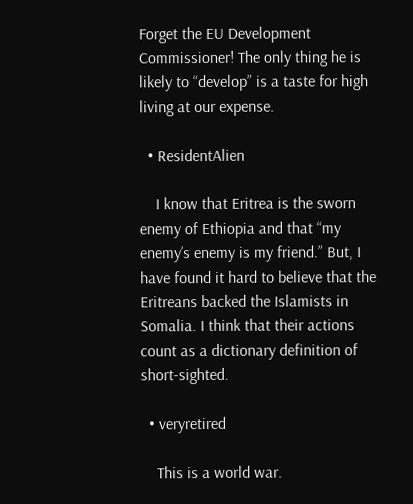Forget the EU Development Commissioner! The only thing he is likely to “develop” is a taste for high living at our expense.

  • ResidentAlien

    I know that Eritrea is the sworn enemy of Ethiopia and that “my enemy’s enemy is my friend.” But, I have found it hard to believe that the Eritreans backed the Islamists in Somalia. I think that their actions count as a dictionary definition of short-sighted.

  • veryretired

    This is a world war.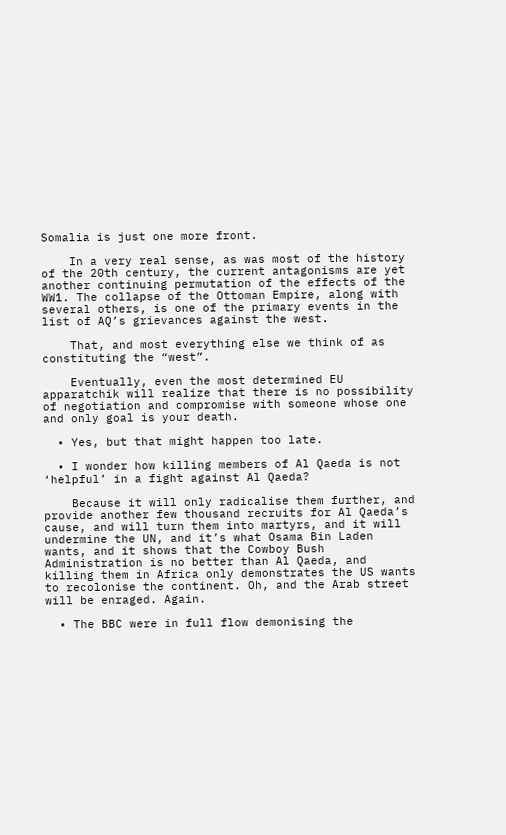Somalia is just one more front.

    In a very real sense, as was most of the history of the 20th century, the current antagonisms are yet another continuing permutation of the effects of the WW1. The collapse of the Ottoman Empire, along with several others, is one of the primary events in the list of AQ’s grievances against the west.

    That, and most everything else we think of as constituting the “west”.

    Eventually, even the most determined EU apparatchik will realize that there is no possibility of negotiation and compromise with someone whose one and only goal is your death.

  • Yes, but that might happen too late.

  • I wonder how killing members of Al Qaeda is not ‘helpful’ in a fight against Al Qaeda?

    Because it will only radicalise them further, and provide another few thousand recruits for Al Qaeda’s cause, and will turn them into martyrs, and it will undermine the UN, and it’s what Osama Bin Laden wants, and it shows that the Cowboy Bush Administration is no better than Al Qaeda, and killing them in Africa only demonstrates the US wants to recolonise the continent. Oh, and the Arab street will be enraged. Again.

  • The BBC were in full flow demonising the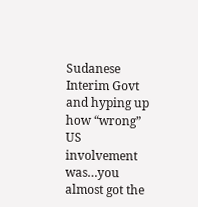Sudanese Interim Govt and hyping up how “wrong” US involvement was…you almost got the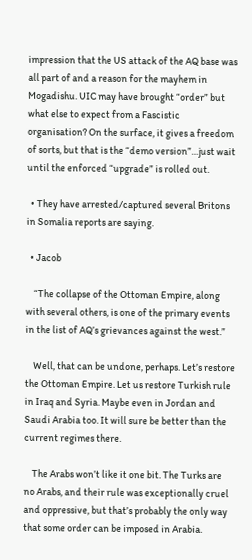impression that the US attack of the AQ base was all part of and a reason for the mayhem in Mogadishu. UIC may have brought “order” but what else to expect from a Fascistic organisation? On the surface, it gives a freedom of sorts, but that is the “demo version”…just wait until the enforced “upgrade” is rolled out.

  • They have arrested/captured several Britons in Somalia reports are saying.

  • Jacob

    “The collapse of the Ottoman Empire, along with several others, is one of the primary events in the list of AQ’s grievances against the west.”

    Well, that can be undone, perhaps. Let’s restore the Ottoman Empire. Let us restore Turkish rule in Iraq and Syria. Maybe even in Jordan and Saudi Arabia too. It will sure be better than the current regimes there.

    The Arabs won’t like it one bit. The Turks are no Arabs, and their rule was exceptionally cruel and oppressive, but that’s probably the only way that some order can be imposed in Arabia.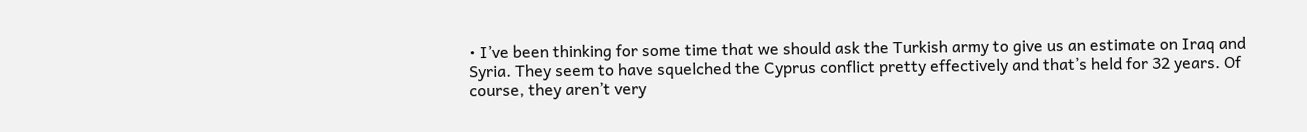• I’ve been thinking for some time that we should ask the Turkish army to give us an estimate on Iraq and Syria. They seem to have squelched the Cyprus conflict pretty effectively and that’s held for 32 years. Of course, they aren’t very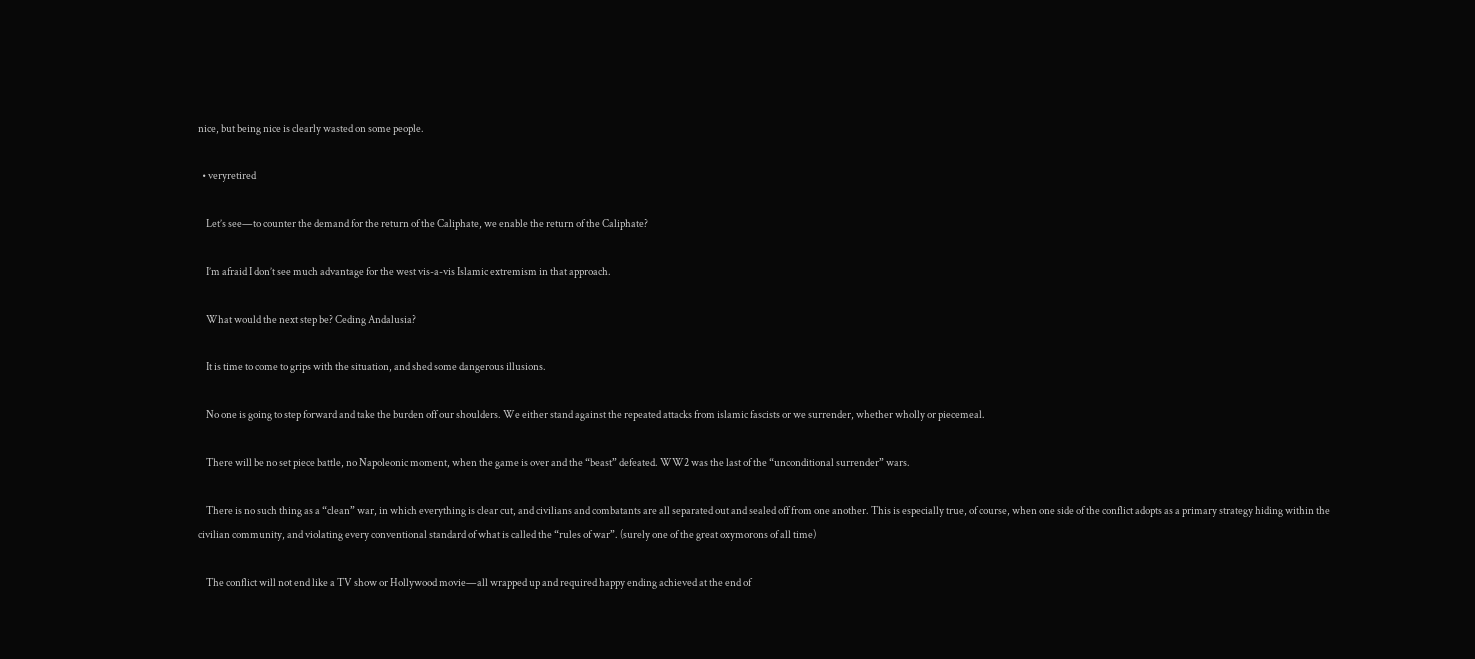nice, but being nice is clearly wasted on some people.

  • veryretired

    Let’s see—to counter the demand for the return of the Caliphate, we enable the return of the Caliphate?

    I’m afraid I don’t see much advantage for the west vis-a-vis Islamic extremism in that approach.

    What would the next step be? Ceding Andalusia?

    It is time to come to grips with the situation, and shed some dangerous illusions.

    No one is going to step forward and take the burden off our shoulders. We either stand against the repeated attacks from islamic fascists or we surrender, whether wholly or piecemeal.

    There will be no set piece battle, no Napoleonic moment, when the game is over and the “beast” defeated. WW2 was the last of the “unconditional surrender” wars.

    There is no such thing as a “clean” war, in which everything is clear cut, and civilians and combatants are all separated out and sealed off from one another. This is especially true, of course, when one side of the conflict adopts as a primary strategy hiding within the civilian community, and violating every conventional standard of what is called the “rules of war”. (surely one of the great oxymorons of all time)

    The conflict will not end like a TV show or Hollywood movie—all wrapped up and required happy ending achieved at the end of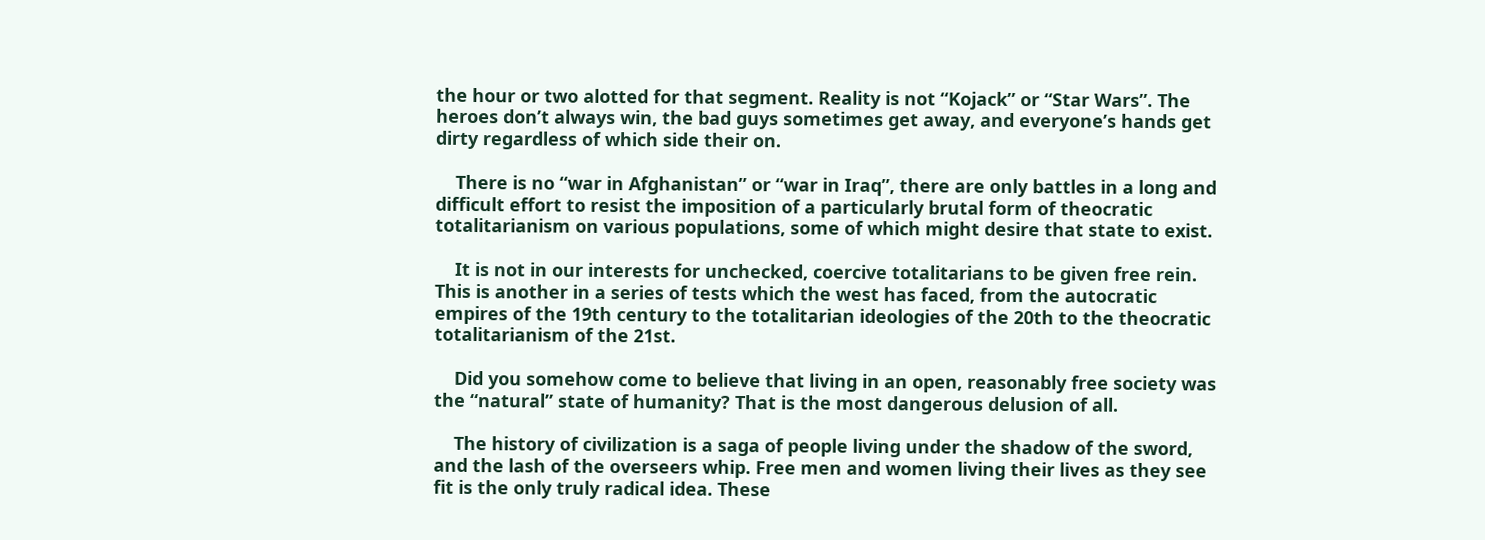the hour or two alotted for that segment. Reality is not “Kojack” or “Star Wars”. The heroes don’t always win, the bad guys sometimes get away, and everyone’s hands get dirty regardless of which side their on.

    There is no “war in Afghanistan” or “war in Iraq”, there are only battles in a long and difficult effort to resist the imposition of a particularly brutal form of theocratic totalitarianism on various populations, some of which might desire that state to exist.

    It is not in our interests for unchecked, coercive totalitarians to be given free rein. This is another in a series of tests which the west has faced, from the autocratic empires of the 19th century to the totalitarian ideologies of the 20th to the theocratic totalitarianism of the 21st.

    Did you somehow come to believe that living in an open, reasonably free society was the “natural” state of humanity? That is the most dangerous delusion of all.

    The history of civilization is a saga of people living under the shadow of the sword, and the lash of the overseers whip. Free men and women living their lives as they see fit is the only truly radical idea. These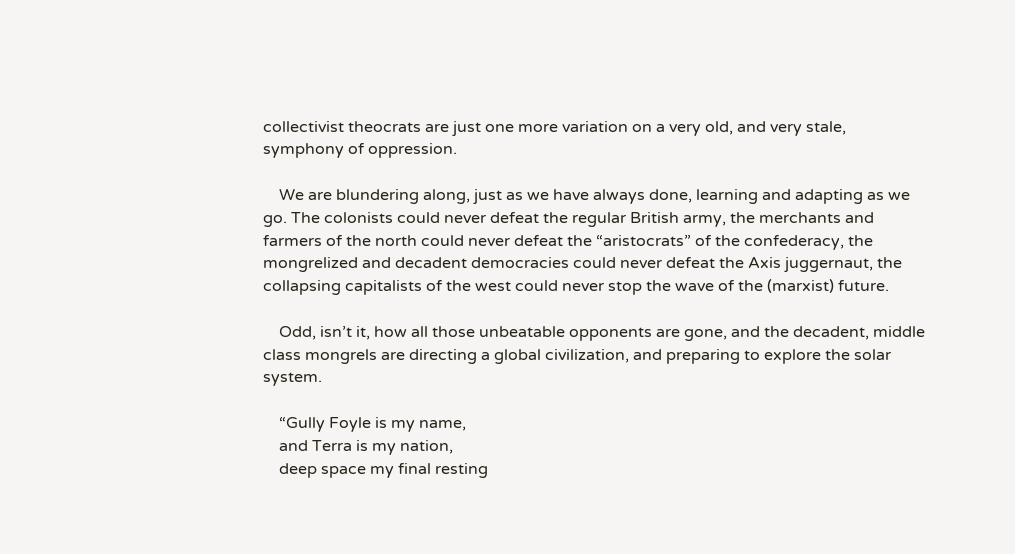collectivist theocrats are just one more variation on a very old, and very stale, symphony of oppression.

    We are blundering along, just as we have always done, learning and adapting as we go. The colonists could never defeat the regular British army, the merchants and farmers of the north could never defeat the “aristocrats” of the confederacy, the mongrelized and decadent democracies could never defeat the Axis juggernaut, the collapsing capitalists of the west could never stop the wave of the (marxist) future.

    Odd, isn’t it, how all those unbeatable opponents are gone, and the decadent, middle class mongrels are directing a global civilization, and preparing to explore the solar system.

    “Gully Foyle is my name,
    and Terra is my nation,
    deep space my final resting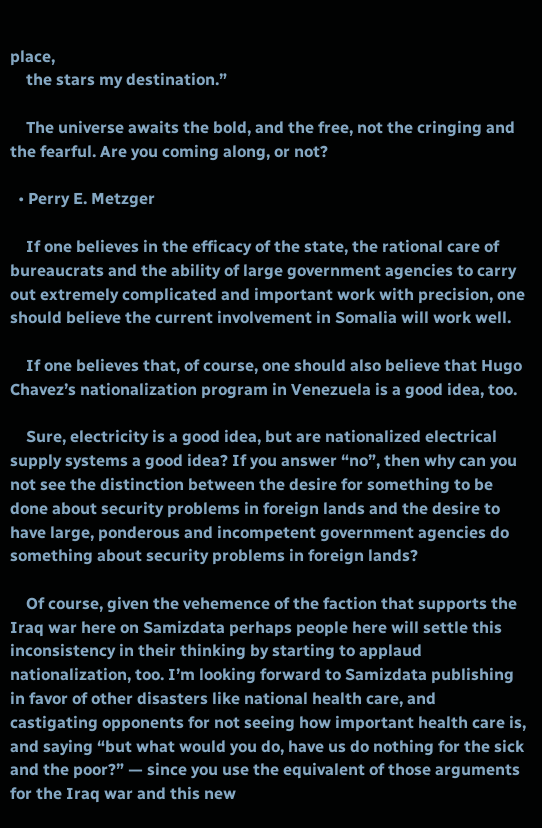place,
    the stars my destination.”

    The universe awaits the bold, and the free, not the cringing and the fearful. Are you coming along, or not?

  • Perry E. Metzger

    If one believes in the efficacy of the state, the rational care of bureaucrats and the ability of large government agencies to carry out extremely complicated and important work with precision, one should believe the current involvement in Somalia will work well.

    If one believes that, of course, one should also believe that Hugo Chavez’s nationalization program in Venezuela is a good idea, too.

    Sure, electricity is a good idea, but are nationalized electrical supply systems a good idea? If you answer “no”, then why can you not see the distinction between the desire for something to be done about security problems in foreign lands and the desire to have large, ponderous and incompetent government agencies do something about security problems in foreign lands?

    Of course, given the vehemence of the faction that supports the Iraq war here on Samizdata perhaps people here will settle this inconsistency in their thinking by starting to applaud nationalization, too. I’m looking forward to Samizdata publishing in favor of other disasters like national health care, and castigating opponents for not seeing how important health care is, and saying “but what would you do, have us do nothing for the sick and the poor?” — since you use the equivalent of those arguments for the Iraq war and this new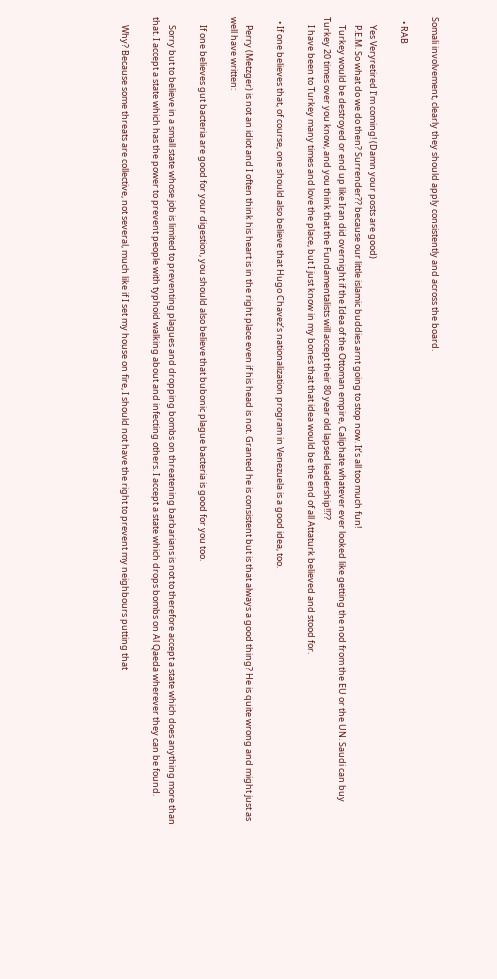Somali involvement, clearly they should apply consistently and across the board.

  • RAB

    Yes Veryretired I’m coming! (Damn your posts are good)
    P.E.M. So what do we do then? Surrender?? because our little islamic buddies arnt going to stop now. It’s all too much fun!
    Turkey would be destroyed or end up like Iran did overnight if the Idea of the Ottoman empire, Caliphate whatever ever looked like getting the nod from the EU or the UN. Saudi can buy Turkey 20 times over you know, and you think that the Fundamentalists will accept their 80 year old lapsed leadership!!??
    I have been to Turkey many times and love the place, but I just know in my bones that that idea would be the end of all Attaturk believed and stood for.

  • If one believes that, of course, one should also believe that Hugo Chavez’s nationalization program in Venezuela is a good idea, too.

    Perry (Metzger) is not an idiot and I often think his heart is in the right place even if his head is not. Granted he is consistent but is that always a good thing? He is quite wrong and might just as well have written:

    If one believes gut bacteria are good for your digestion, you should also believe that bubonic plague bacteria is good for you too.

    Sorry but to believe in a small state whose job is limited to preventing plagues and dropping bombs on threatening barbarians is not to therefore accept a state which does anything more than that. I accept a state which has the power to prevent people with typhoid walking about and infecting others. I accept a state which drops bombs on Al Qaeda wherever they can be found.

    Why? Because some threats are collective, not several, much like if I set my house on fire, I should not have the right to prevent my neighbours putting that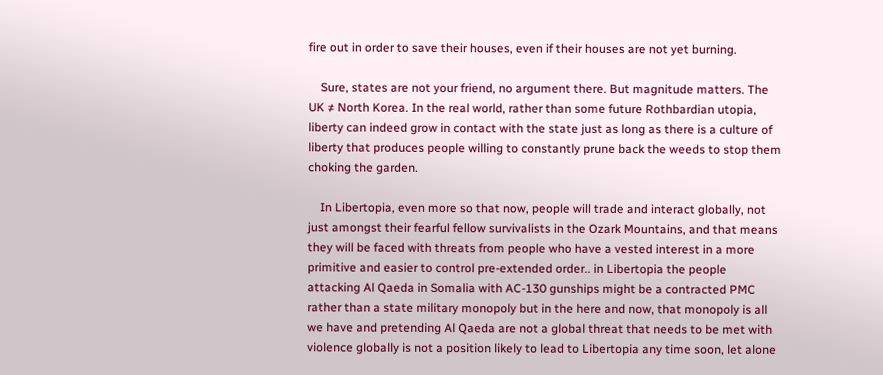fire out in order to save their houses, even if their houses are not yet burning.

    Sure, states are not your friend, no argument there. But magnitude matters. The UK ≠ North Korea. In the real world, rather than some future Rothbardian utopia, liberty can indeed grow in contact with the state just as long as there is a culture of liberty that produces people willing to constantly prune back the weeds to stop them choking the garden.

    In Libertopia, even more so that now, people will trade and interact globally, not just amongst their fearful fellow survivalists in the Ozark Mountains, and that means they will be faced with threats from people who have a vested interest in a more primitive and easier to control pre-extended order.. in Libertopia the people attacking Al Qaeda in Somalia with AC-130 gunships might be a contracted PMC rather than a state military monopoly but in the here and now, that monopoly is all we have and pretending Al Qaeda are not a global threat that needs to be met with violence globally is not a position likely to lead to Libertopia any time soon, let alone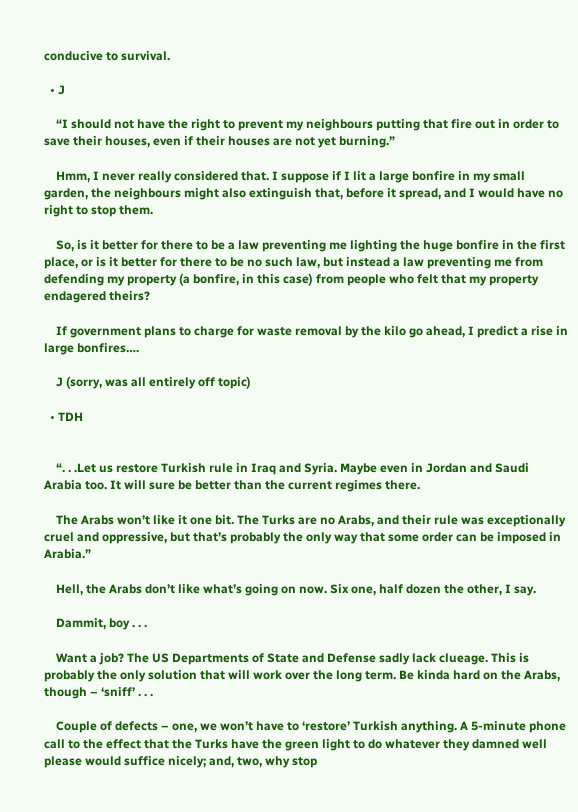conducive to survival.

  • J

    “I should not have the right to prevent my neighbours putting that fire out in order to save their houses, even if their houses are not yet burning.”

    Hmm, I never really considered that. I suppose if I lit a large bonfire in my small garden, the neighbours might also extinguish that, before it spread, and I would have no right to stop them.

    So, is it better for there to be a law preventing me lighting the huge bonfire in the first place, or is it better for there to be no such law, but instead a law preventing me from defending my property (a bonfire, in this case) from people who felt that my property endagered theirs?

    If government plans to charge for waste removal by the kilo go ahead, I predict a rise in large bonfires….

    J (sorry, was all entirely off topic)

  • TDH


    “. . .Let us restore Turkish rule in Iraq and Syria. Maybe even in Jordan and Saudi Arabia too. It will sure be better than the current regimes there.

    The Arabs won’t like it one bit. The Turks are no Arabs, and their rule was exceptionally cruel and oppressive, but that’s probably the only way that some order can be imposed in Arabia.”

    Hell, the Arabs don’t like what’s going on now. Six one, half dozen the other, I say.

    Dammit, boy . . .

    Want a job? The US Departments of State and Defense sadly lack clueage. This is probably the only solution that will work over the long term. Be kinda hard on the Arabs, though – ‘sniff’ . . .

    Couple of defects – one, we won’t have to ‘restore’ Turkish anything. A 5-minute phone call to the effect that the Turks have the green light to do whatever they damned well please would suffice nicely; and, two, why stop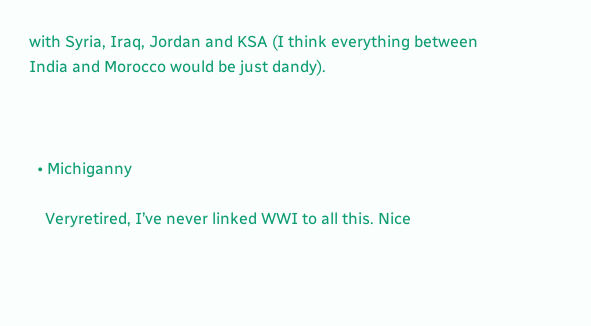with Syria, Iraq, Jordan and KSA (I think everything between India and Morocco would be just dandy).



  • Michiganny

    Veryretired, I’ve never linked WWI to all this. Nice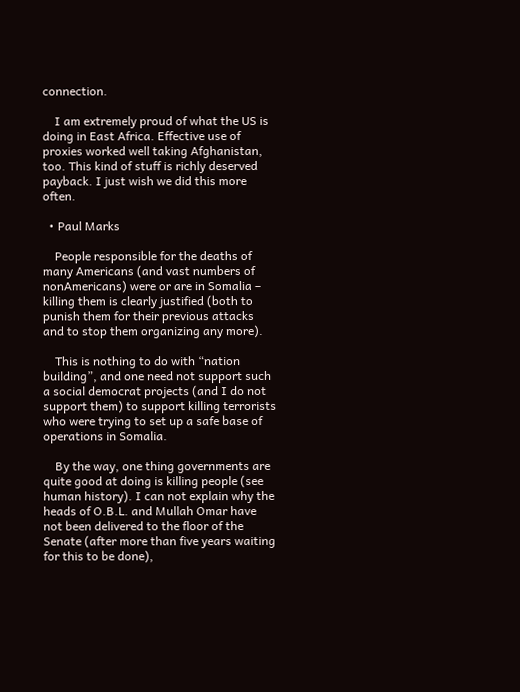connection.

    I am extremely proud of what the US is doing in East Africa. Effective use of proxies worked well taking Afghanistan, too. This kind of stuff is richly deserved payback. I just wish we did this more often.

  • Paul Marks

    People responsible for the deaths of many Americans (and vast numbers of nonAmericans) were or are in Somalia – killing them is clearly justified (both to punish them for their previous attacks and to stop them organizing any more).

    This is nothing to do with “nation building”, and one need not support such a social democrat projects (and I do not support them) to support killing terrorists who were trying to set up a safe base of operations in Somalia.

    By the way, one thing governments are quite good at doing is killing people (see human history). I can not explain why the heads of O.B.L. and Mullah Omar have not been delivered to the floor of the Senate (after more than five years waiting for this to be done),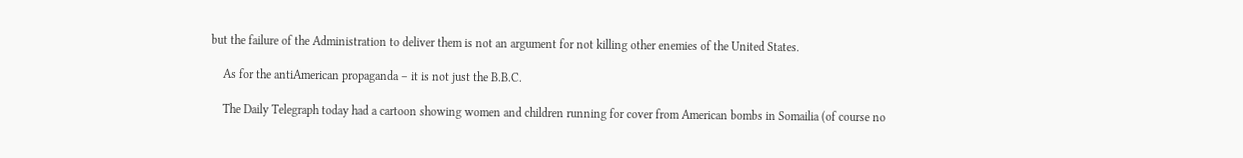but the failure of the Administration to deliver them is not an argument for not killing other enemies of the United States.

    As for the antiAmerican propaganda – it is not just the B.B.C.

    The Daily Telegraph today had a cartoon showing women and children running for cover from American bombs in Somailia (of course no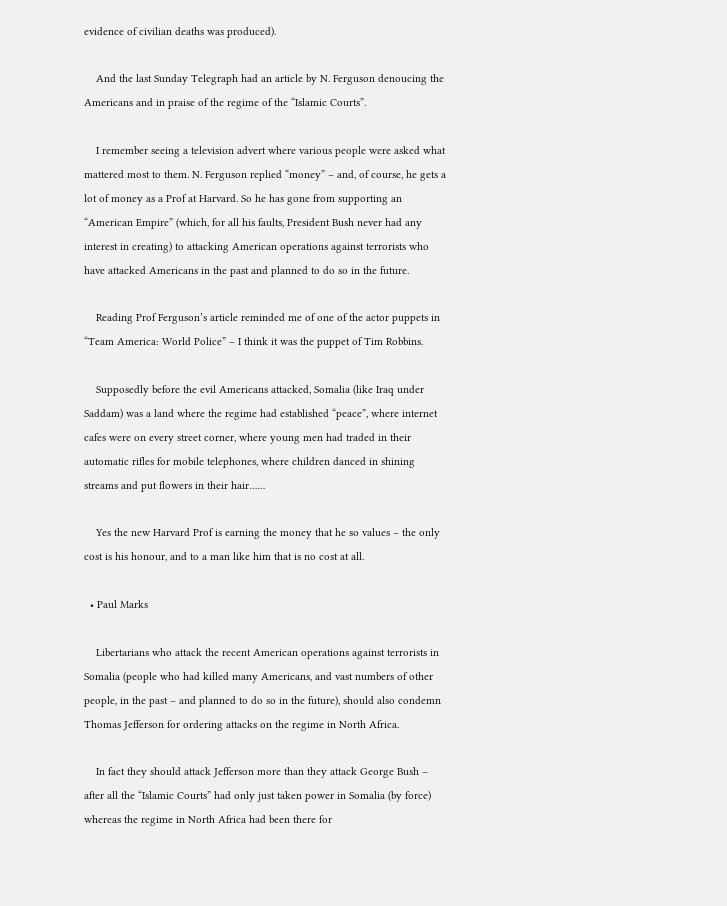evidence of civilian deaths was produced).

    And the last Sunday Telegraph had an article by N. Ferguson denoucing the Americans and in praise of the regime of the “Islamic Courts”.

    I remember seeing a television advert where various people were asked what mattered most to them. N. Ferguson replied “money” – and, of course, he gets a lot of money as a Prof at Harvard. So he has gone from supporting an “American Empire” (which, for all his faults, President Bush never had any interest in creating) to attacking American operations against terrorists who have attacked Americans in the past and planned to do so in the future.

    Reading Prof Ferguson’s article reminded me of one of the actor puppets in “Team America: World Police” – I think it was the puppet of Tim Robbins.

    Supposedly before the evil Americans attacked, Somalia (like Iraq under Saddam) was a land where the regime had established “peace”, where internet cafes were on every street corner, where young men had traded in their automatic rifles for mobile telephones, where children danced in shining streams and put flowers in their hair……

    Yes the new Harvard Prof is earning the money that he so values – the only cost is his honour, and to a man like him that is no cost at all.

  • Paul Marks

    Libertarians who attack the recent American operations against terrorists in Somalia (people who had killed many Americans, and vast numbers of other people, in the past – and planned to do so in the future), should also condemn Thomas Jefferson for ordering attacks on the regime in North Africa.

    In fact they should attack Jefferson more than they attack George Bush – after all the “Islamic Courts” had only just taken power in Somalia (by force) whereas the regime in North Africa had been there for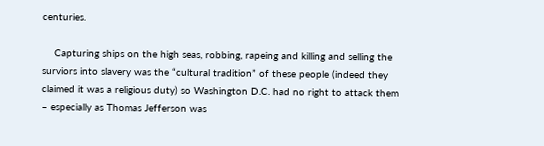centuries.

    Capturing ships on the high seas, robbing, rapeing and killing and selling the surviors into slavery was the “cultural tradition” of these people (indeed they claimed it was a religious duty) so Washington D.C. had no right to attack them – especially as Thomas Jefferson was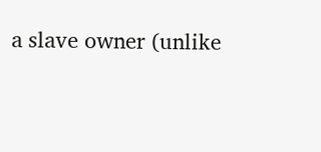a slave owner (unlike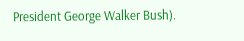President George Walker Bush).